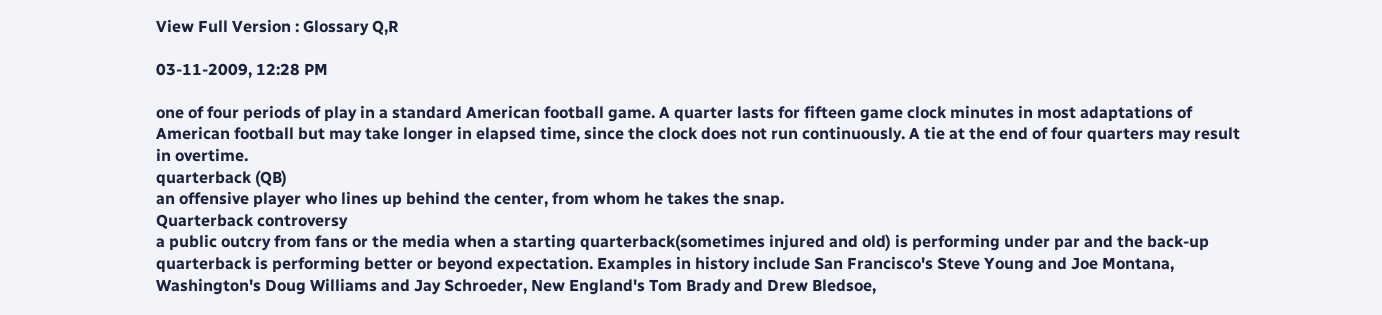View Full Version : Glossary Q,R

03-11-2009, 12:28 PM

one of four periods of play in a standard American football game. A quarter lasts for fifteen game clock minutes in most adaptations of American football but may take longer in elapsed time, since the clock does not run continuously. A tie at the end of four quarters may result in overtime.
quarterback (QB)
an offensive player who lines up behind the center, from whom he takes the snap.
Quarterback controversy
a public outcry from fans or the media when a starting quarterback(sometimes injured and old) is performing under par and the back-up quarterback is performing better or beyond expectation. Examples in history include San Francisco's Steve Young and Joe Montana, Washington's Doug Williams and Jay Schroeder, New England's Tom Brady and Drew Bledsoe,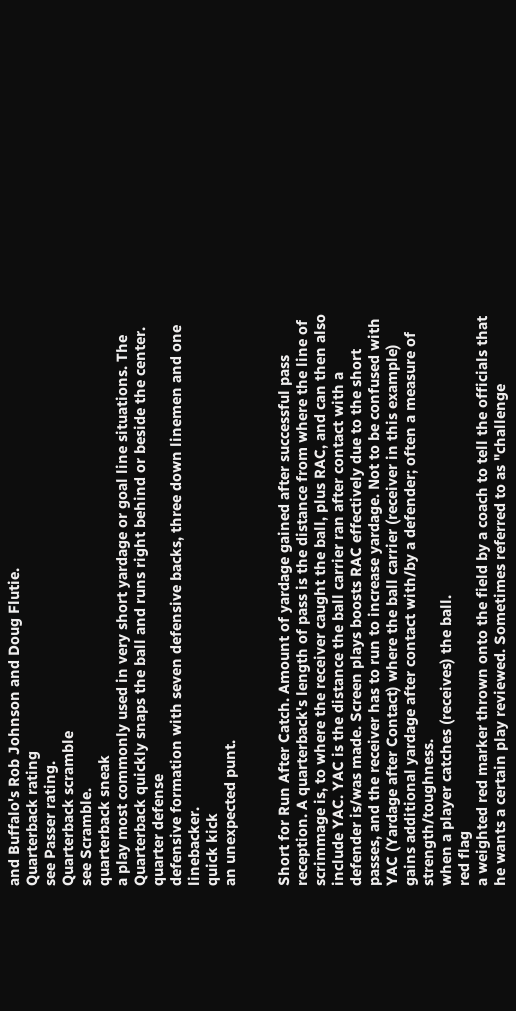and Buffalo's Rob Johnson and Doug Flutie.
Quarterback rating
see Passer rating.
Quarterback scramble
see Scramble.
quarterback sneak
a play most commonly used in very short yardage or goal line situations. The Quarterback quickly snaps the ball and runs right behind or beside the center.
quarter defense
defensive formation with seven defensive backs, three down linemen and one linebacker.
quick kick
an unexpected punt.


Short for Run After Catch. Amount of yardage gained after successful pass reception. A quarterback's length of pass is the distance from where the line of scrimmage is, to where the receiver caught the ball, plus RAC, and can then also include YAC. YAC is the distance the ball carrier ran after contact with a defender is/was made. Screen plays boosts RAC effectively due to the short passes, and the receiver has to run to increase yardage. Not to be confused with YAC (Yardage after Contact) where the ball carrier (receiver in this example) gains additional yardage after contact with/by a defender; often a measure of strength/toughness.
when a player catches (receives) the ball.
red flag
a weighted red marker thrown onto the field by a coach to tell the officials that he wants a certain play reviewed. Sometimes referred to as "challenge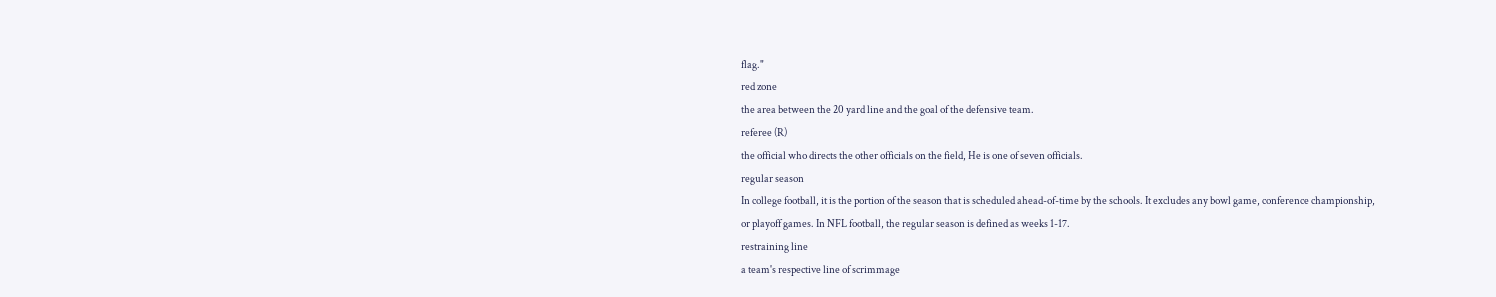flag."
red zone
the area between the 20 yard line and the goal of the defensive team.
referee (R)
the official who directs the other officials on the field, He is one of seven officials.
regular season
In college football, it is the portion of the season that is scheduled ahead-of-time by the schools. It excludes any bowl game, conference championship, or playoff games. In NFL football, the regular season is defined as weeks 1-17.
restraining line
a team's respective line of scrimmage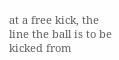at a free kick, the line the ball is to be kicked from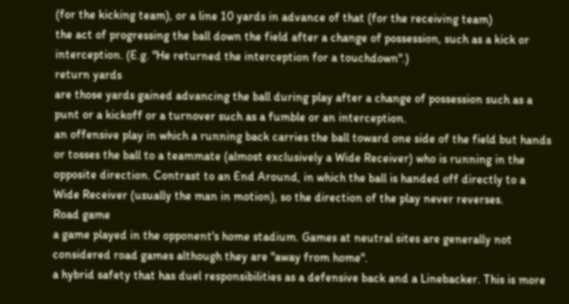(for the kicking team), or a line 10 yards in advance of that (for the receiving team)
the act of progressing the ball down the field after a change of possession, such as a kick or interception. (E.g. "He returned the interception for a touchdown".)
return yards
are those yards gained advancing the ball during play after a change of possession such as a punt or a kickoff or a turnover such as a fumble or an interception.
an offensive play in which a running back carries the ball toward one side of the field but hands or tosses the ball to a teammate (almost exclusively a Wide Receiver) who is running in the opposite direction. Contrast to an End Around, in which the ball is handed off directly to a Wide Receiver (usually the man in motion), so the direction of the play never reverses.
Road game
a game played in the opponent's home stadium. Games at neutral sites are generally not considered road games although they are "away from home".
a hybrid safety that has duel responsibilities as a defensive back and a Linebacker. This is more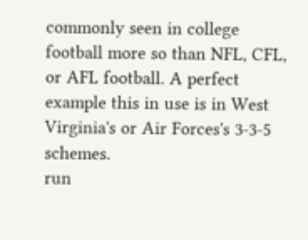commonly seen in college football more so than NFL, CFL, or AFL football. A perfect example this in use is in West Virginia's or Air Forces's 3-3-5 schemes.
run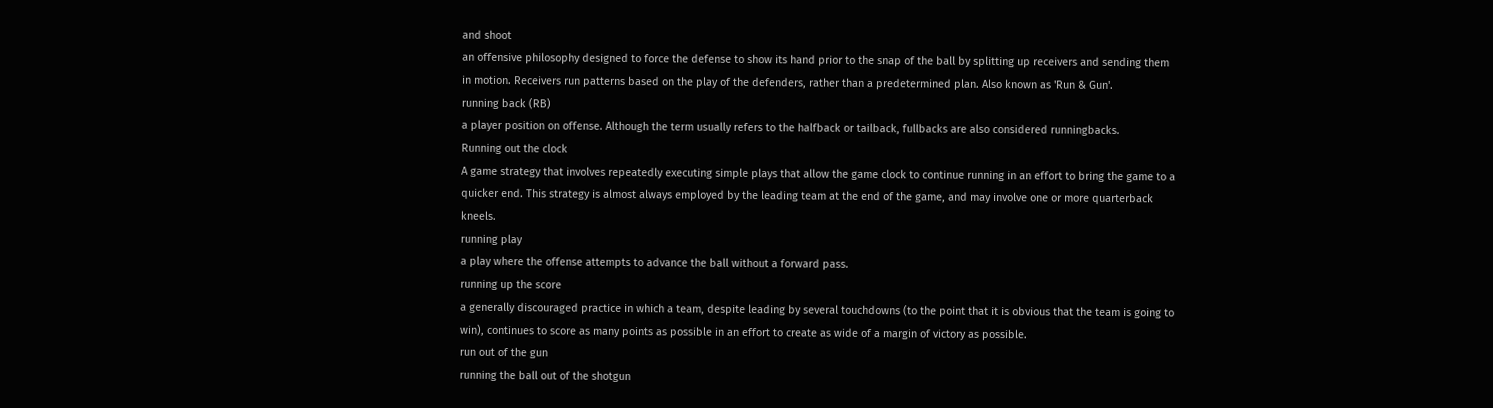and shoot
an offensive philosophy designed to force the defense to show its hand prior to the snap of the ball by splitting up receivers and sending them in motion. Receivers run patterns based on the play of the defenders, rather than a predetermined plan. Also known as 'Run & Gun'.
running back (RB)
a player position on offense. Although the term usually refers to the halfback or tailback, fullbacks are also considered runningbacks.
Running out the clock
A game strategy that involves repeatedly executing simple plays that allow the game clock to continue running in an effort to bring the game to a quicker end. This strategy is almost always employed by the leading team at the end of the game, and may involve one or more quarterback kneels.
running play
a play where the offense attempts to advance the ball without a forward pass.
running up the score
a generally discouraged practice in which a team, despite leading by several touchdowns (to the point that it is obvious that the team is going to win), continues to score as many points as possible in an effort to create as wide of a margin of victory as possible.
run out of the gun
running the ball out of the shotgun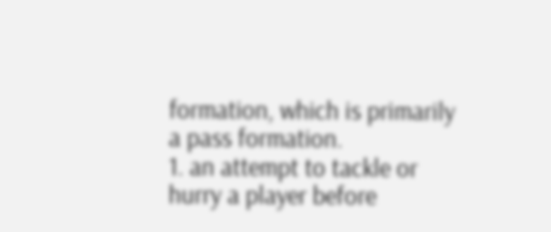formation, which is primarily a pass formation.
1. an attempt to tackle or hurry a player before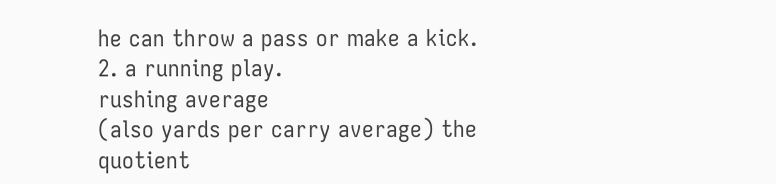he can throw a pass or make a kick.
2. a running play.
rushing average
(also yards per carry average) the quotient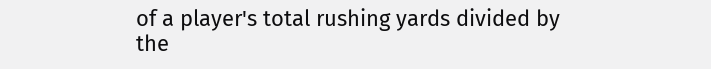of a player's total rushing yards divided by the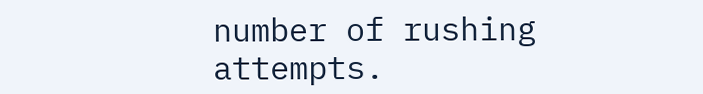number of rushing attempts.